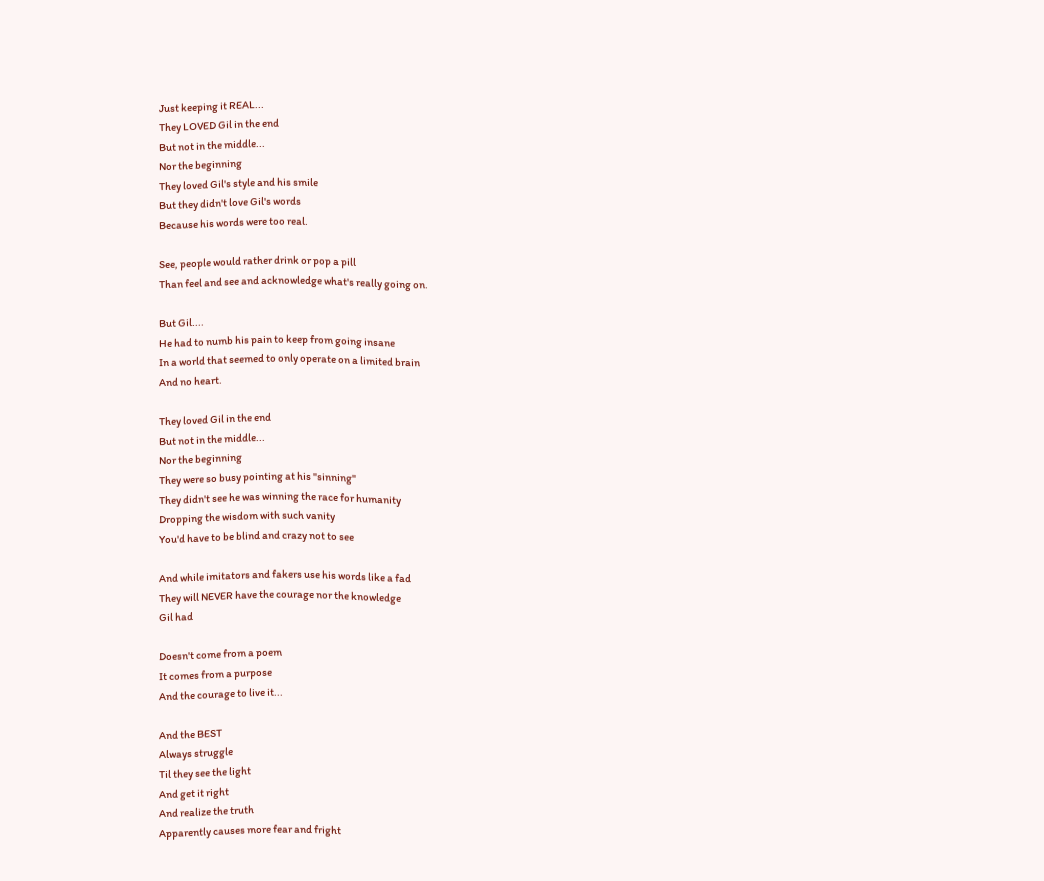Just keeping it REAL...
They LOVED Gil in the end
But not in the middle...
Nor the beginning
They loved Gil's style and his smile
But they didn't love Gil's words
Because his words were too real.

See, people would rather drink or pop a pill
Than feel and see and acknowledge what's really going on.

But Gil....
He had to numb his pain to keep from going insane
In a world that seemed to only operate on a limited brain
And no heart.

They loved Gil in the end
But not in the middle...
Nor the beginning
They were so busy pointing at his "sinning"
They didn't see he was winning the race for humanity
Dropping the wisdom with such vanity
You'd have to be blind and crazy not to see

And while imitators and fakers use his words like a fad
They will NEVER have the courage nor the knowledge
Gil had

Doesn't come from a poem
It comes from a purpose
And the courage to live it...

And the BEST
Always struggle
Til they see the light
And get it right
And realize the truth
Apparently causes more fear and fright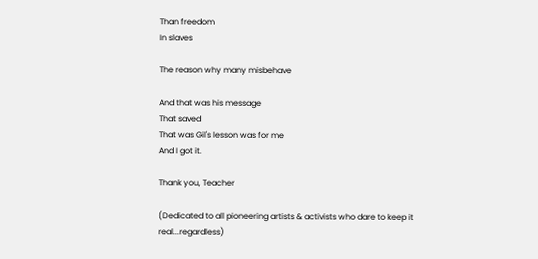Than freedom
In slaves

The reason why many misbehave

And that was his message
That saved
That was Gil's lesson was for me
And I got it.

Thank you, Teacher

(Dedicated to all pioneering artists & activists who dare to keep it real...regardless)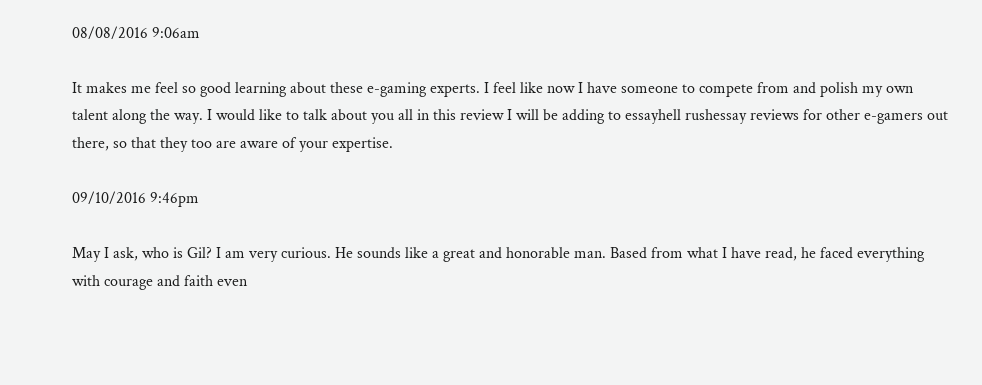08/08/2016 9:06am

It makes me feel so good learning about these e-gaming experts. I feel like now I have someone to compete from and polish my own talent along the way. I would like to talk about you all in this review I will be adding to essayhell rushessay reviews for other e-gamers out there, so that they too are aware of your expertise.

09/10/2016 9:46pm

May I ask, who is Gil? I am very curious. He sounds like a great and honorable man. Based from what I have read, he faced everything with courage and faith even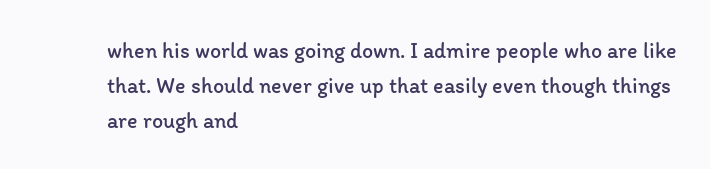when his world was going down. I admire people who are like that. We should never give up that easily even though things are rough and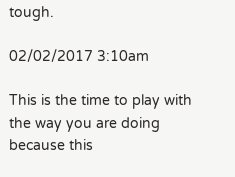tough.

02/02/2017 3:10am

This is the time to play with the way you are doing because this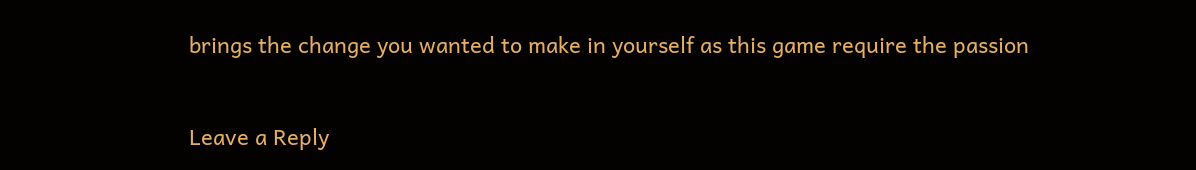brings the change you wanted to make in yourself as this game require the passion


Leave a Reply